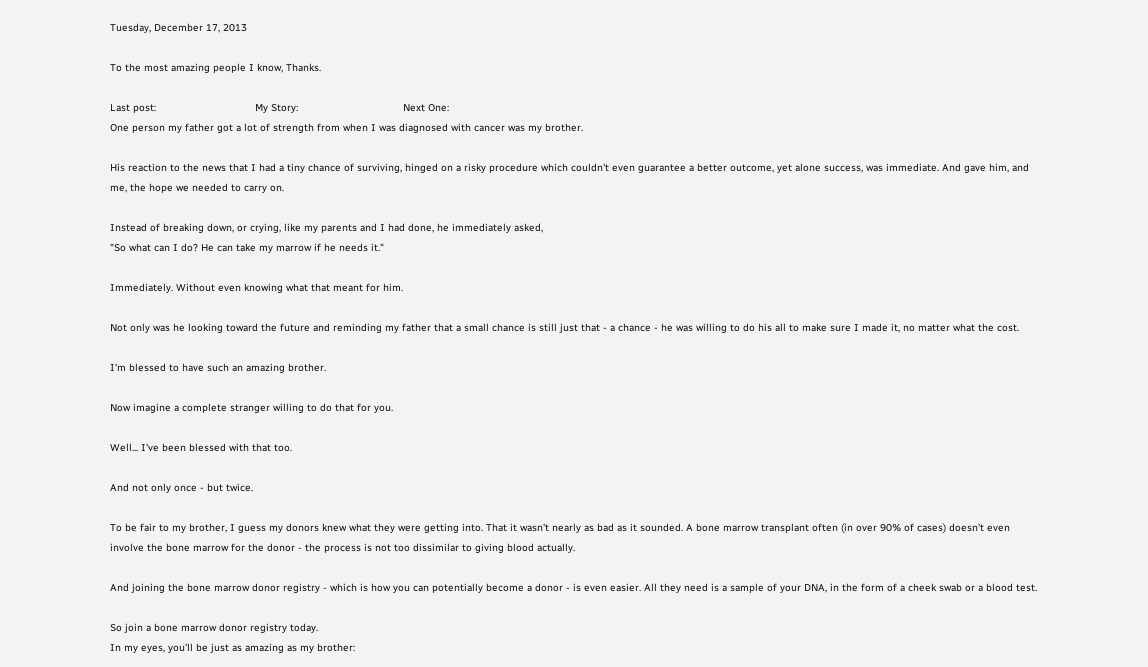Tuesday, December 17, 2013

To the most amazing people I know, Thanks.

Last post:                                 My Story:                                   Next One:
One person my father got a lot of strength from when I was diagnosed with cancer was my brother.

His reaction to the news that I had a tiny chance of surviving, hinged on a risky procedure which couldn't even guarantee a better outcome, yet alone success, was immediate. And gave him, and me, the hope we needed to carry on.

Instead of breaking down, or crying, like my parents and I had done, he immediately asked,
"So what can I do? He can take my marrow if he needs it."

Immediately. Without even knowing what that meant for him.

Not only was he looking toward the future and reminding my father that a small chance is still just that - a chance - he was willing to do his all to make sure I made it, no matter what the cost.

I'm blessed to have such an amazing brother.

Now imagine a complete stranger willing to do that for you.

Well... I've been blessed with that too.

And not only once - but twice.

To be fair to my brother, I guess my donors knew what they were getting into. That it wasn't nearly as bad as it sounded. A bone marrow transplant often (in over 90% of cases) doesn't even involve the bone marrow for the donor - the process is not too dissimilar to giving blood actually.

And joining the bone marrow donor registry - which is how you can potentially become a donor - is even easier. All they need is a sample of your DNA, in the form of a cheek swab or a blood test.

So join a bone marrow donor registry today.
In my eyes, you'll be just as amazing as my brother: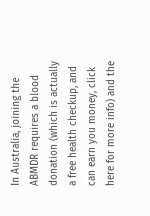In Australia, joining the ABMDR requires a blood donation (which is actually a free health checkup, and can earn you money, click here for more info) and the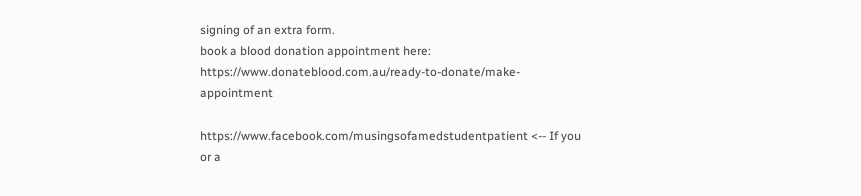signing of an extra form.
book a blood donation appointment here: https://www.donateblood.com.au/ready-to-donate/make-appointment

https://www.facebook.com/musingsofamedstudentpatient <-- If you or a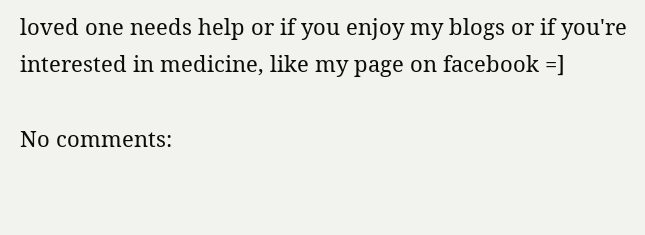loved one needs help or if you enjoy my blogs or if you're interested in medicine, like my page on facebook =]

No comments: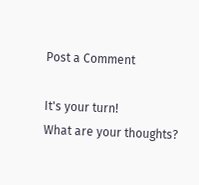Post a Comment

It's your turn!
What are your thoughts?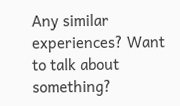Any similar experiences? Want to talk about something?